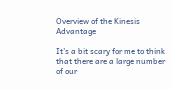Overview of the Kinesis Advantage

It’s a bit scary for me to think that there are a large number of our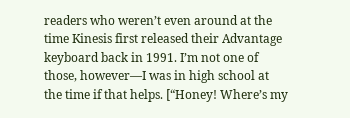readers who weren’t even around at the time Kinesis first released their Advantage keyboard back in 1991. I’m not one of those, however—I was in high school at the time if that helps. [“Honey! Where’s my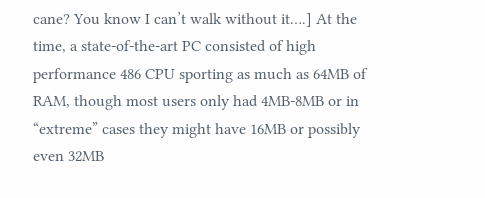cane? You know I can’t walk without it….] At the time, a state-of-the-art PC consisted of high performance 486 CPU sporting as much as 64MB of RAM, though most users only had 4MB-8MB or in “extreme” cases they might have 16MB or possibly even 32MB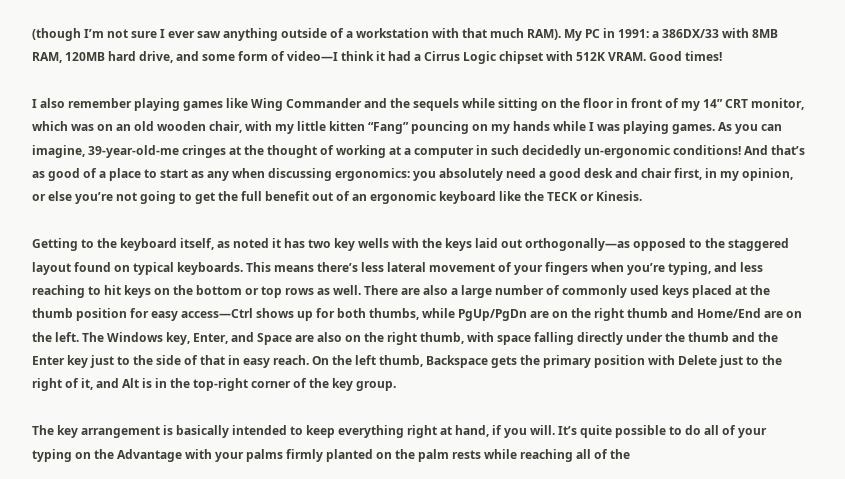(though I’m not sure I ever saw anything outside of a workstation with that much RAM). My PC in 1991: a 386DX/33 with 8MB RAM, 120MB hard drive, and some form of video—I think it had a Cirrus Logic chipset with 512K VRAM. Good times!

I also remember playing games like Wing Commander and the sequels while sitting on the floor in front of my 14” CRT monitor, which was on an old wooden chair, with my little kitten “Fang” pouncing on my hands while I was playing games. As you can imagine, 39-year-old-me cringes at the thought of working at a computer in such decidedly un-ergonomic conditions! And that’s as good of a place to start as any when discussing ergonomics: you absolutely need a good desk and chair first, in my opinion, or else you’re not going to get the full benefit out of an ergonomic keyboard like the TECK or Kinesis.

Getting to the keyboard itself, as noted it has two key wells with the keys laid out orthogonally—as opposed to the staggered layout found on typical keyboards. This means there’s less lateral movement of your fingers when you’re typing, and less reaching to hit keys on the bottom or top rows as well. There are also a large number of commonly used keys placed at the thumb position for easy access—Ctrl shows up for both thumbs, while PgUp/PgDn are on the right thumb and Home/End are on the left. The Windows key, Enter, and Space are also on the right thumb, with space falling directly under the thumb and the Enter key just to the side of that in easy reach. On the left thumb, Backspace gets the primary position with Delete just to the right of it, and Alt is in the top-right corner of the key group.

The key arrangement is basically intended to keep everything right at hand, if you will. It’s quite possible to do all of your typing on the Advantage with your palms firmly planted on the palm rests while reaching all of the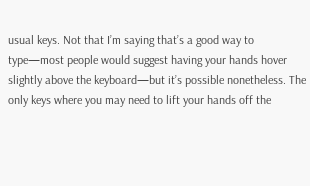usual keys. Not that I’m saying that’s a good way to type—most people would suggest having your hands hover slightly above the keyboard—but it’s possible nonetheless. The only keys where you may need to lift your hands off the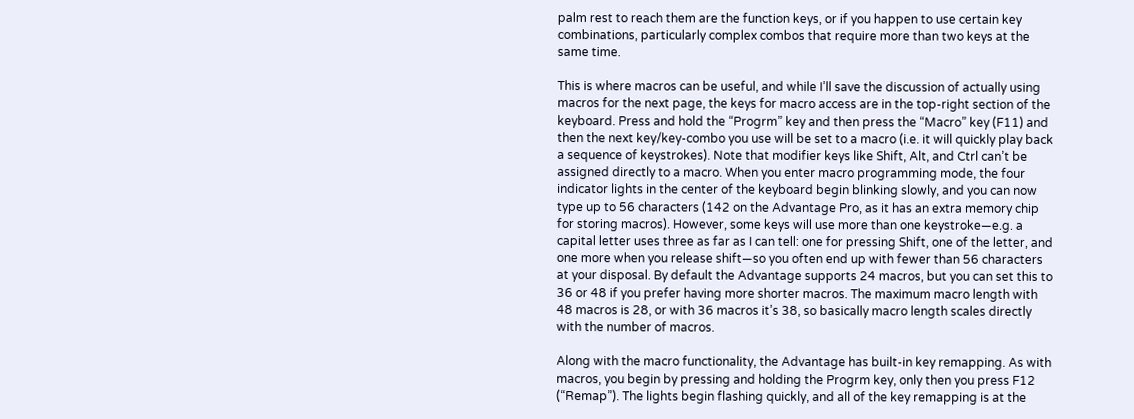palm rest to reach them are the function keys, or if you happen to use certain key combinations, particularly complex combos that require more than two keys at the same time.

This is where macros can be useful, and while I’ll save the discussion of actually using macros for the next page, the keys for macro access are in the top-right section of the keyboard. Press and hold the “Progrm” key and then press the “Macro” key (F11) and then the next key/key-combo you use will be set to a macro (i.e. it will quickly play back a sequence of keystrokes). Note that modifier keys like Shift, Alt, and Ctrl can’t be assigned directly to a macro. When you enter macro programming mode, the four indicator lights in the center of the keyboard begin blinking slowly, and you can now type up to 56 characters (142 on the Advantage Pro, as it has an extra memory chip for storing macros). However, some keys will use more than one keystroke—e.g. a capital letter uses three as far as I can tell: one for pressing Shift, one of the letter, and one more when you release shift—so you often end up with fewer than 56 characters at your disposal. By default the Advantage supports 24 macros, but you can set this to 36 or 48 if you prefer having more shorter macros. The maximum macro length with 48 macros is 28, or with 36 macros it’s 38, so basically macro length scales directly with the number of macros.

Along with the macro functionality, the Advantage has built-in key remapping. As with macros, you begin by pressing and holding the Progrm key, only then you press F12 (“Remap”). The lights begin flashing quickly, and all of the key remapping is at the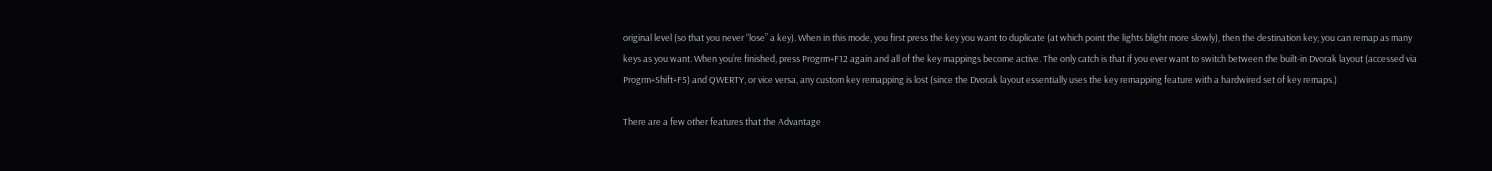original level (so that you never “lose” a key). When in this mode, you first press the key you want to duplicate (at which point the lights blight more slowly), then the destination key; you can remap as many keys as you want. When you’re finished, press Progrm+F12 again and all of the key mappings become active. The only catch is that if you ever want to switch between the built-in Dvorak layout (accessed via Progrm+Shift+F5) and QWERTY, or vice versa, any custom key remapping is lost (since the Dvorak layout essentially uses the key remapping feature with a hardwired set of key remaps.)

There are a few other features that the Advantage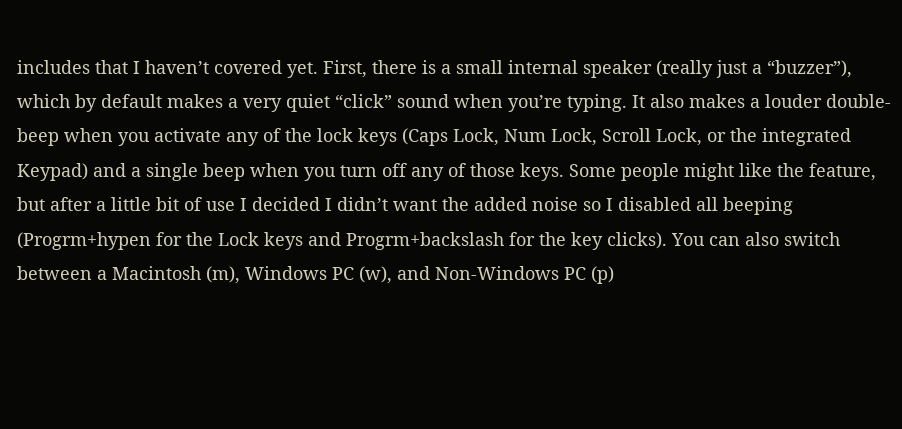includes that I haven’t covered yet. First, there is a small internal speaker (really just a “buzzer”), which by default makes a very quiet “click” sound when you’re typing. It also makes a louder double-beep when you activate any of the lock keys (Caps Lock, Num Lock, Scroll Lock, or the integrated Keypad) and a single beep when you turn off any of those keys. Some people might like the feature, but after a little bit of use I decided I didn’t want the added noise so I disabled all beeping (Progrm+hypen for the Lock keys and Progrm+backslash for the key clicks). You can also switch between a Macintosh (m), Windows PC (w), and Non-Windows PC (p)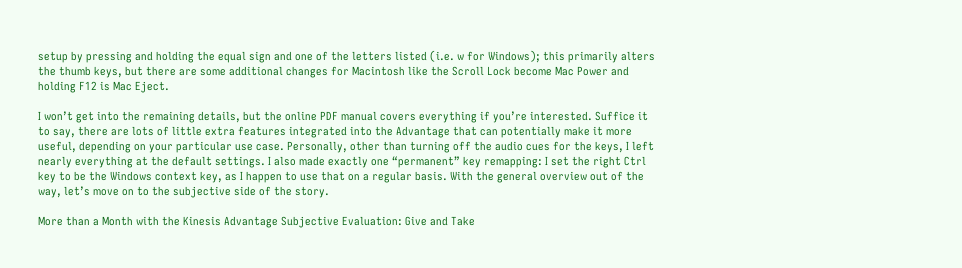setup by pressing and holding the equal sign and one of the letters listed (i.e. w for Windows); this primarily alters the thumb keys, but there are some additional changes for Macintosh like the Scroll Lock become Mac Power and holding F12 is Mac Eject.

I won’t get into the remaining details, but the online PDF manual covers everything if you’re interested. Suffice it to say, there are lots of little extra features integrated into the Advantage that can potentially make it more useful, depending on your particular use case. Personally, other than turning off the audio cues for the keys, I left nearly everything at the default settings. I also made exactly one “permanent” key remapping: I set the right Ctrl key to be the Windows context key, as I happen to use that on a regular basis. With the general overview out of the way, let’s move on to the subjective side of the story.

More than a Month with the Kinesis Advantage Subjective Evaluation: Give and Take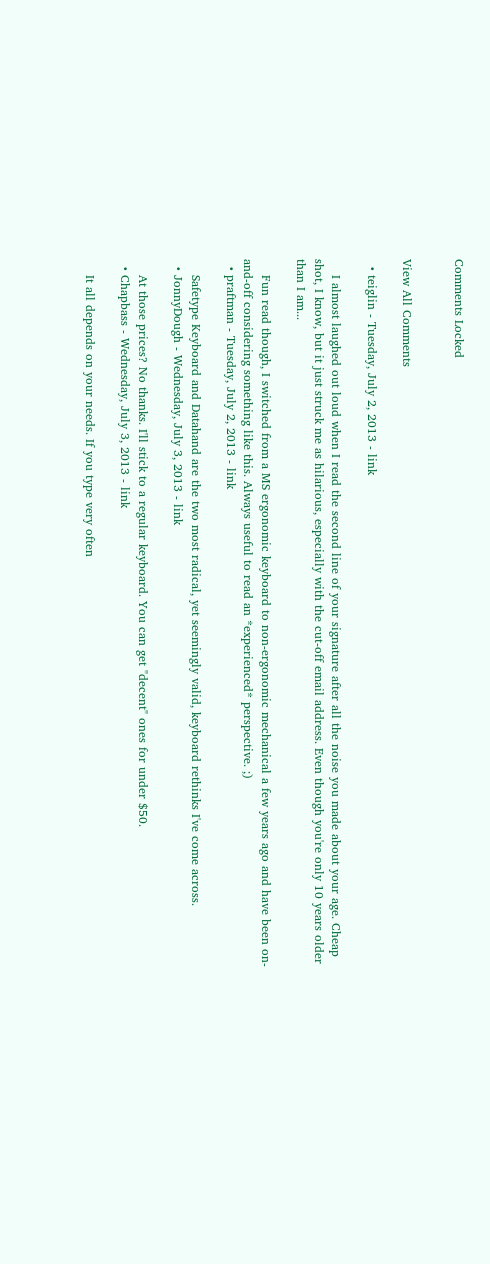Comments Locked


View All Comments

  • teiglin - Tuesday, July 2, 2013 - link

    I almost laughed out loud when I read the second line of your signature after all the noise you made about your age. Cheap shot, I know, but it just struck me as hilarious, especially with the cut-off email address. Even though you're only 10 years older than I am...

    Fun read though, I switched from a MS ergonomic keyboard to non-ergonomic mechanical a few years ago and have been on-and-off considering something like this. Always useful to read an *experienced* perspective. ;)
  • praftman - Tuesday, July 2, 2013 - link

    Safetype Keyboard and Datahand are the two most radical, yet seemingly valid, keyboard rethinks I've come across.
  • JonnyDough - Wednesday, July 3, 2013 - link

    At those prices? No thanks. I'll stick to a regular keyboard. You can get "decent" ones for under $50.
  • Chapbass - Wednesday, July 3, 2013 - link

    It all depends on your needs. If you type very often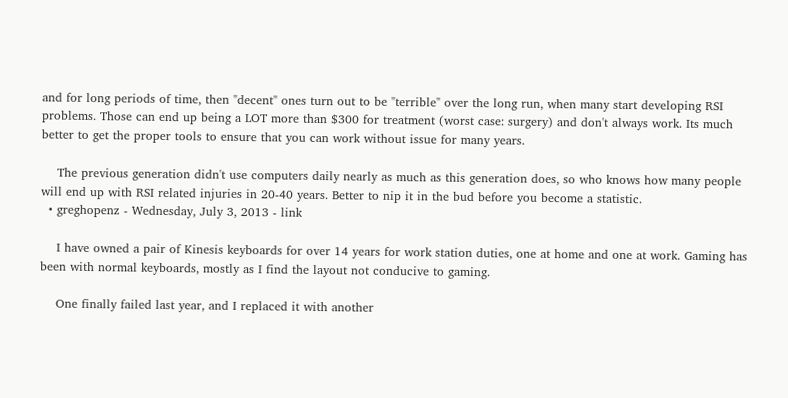and for long periods of time, then "decent" ones turn out to be "terrible" over the long run, when many start developing RSI problems. Those can end up being a LOT more than $300 for treatment (worst case: surgery) and don't always work. Its much better to get the proper tools to ensure that you can work without issue for many years.

    The previous generation didn't use computers daily nearly as much as this generation does, so who knows how many people will end up with RSI related injuries in 20-40 years. Better to nip it in the bud before you become a statistic.
  • greghopenz - Wednesday, July 3, 2013 - link

    I have owned a pair of Kinesis keyboards for over 14 years for work station duties, one at home and one at work. Gaming has been with normal keyboards, mostly as I find the layout not conducive to gaming.

    One finally failed last year, and I replaced it with another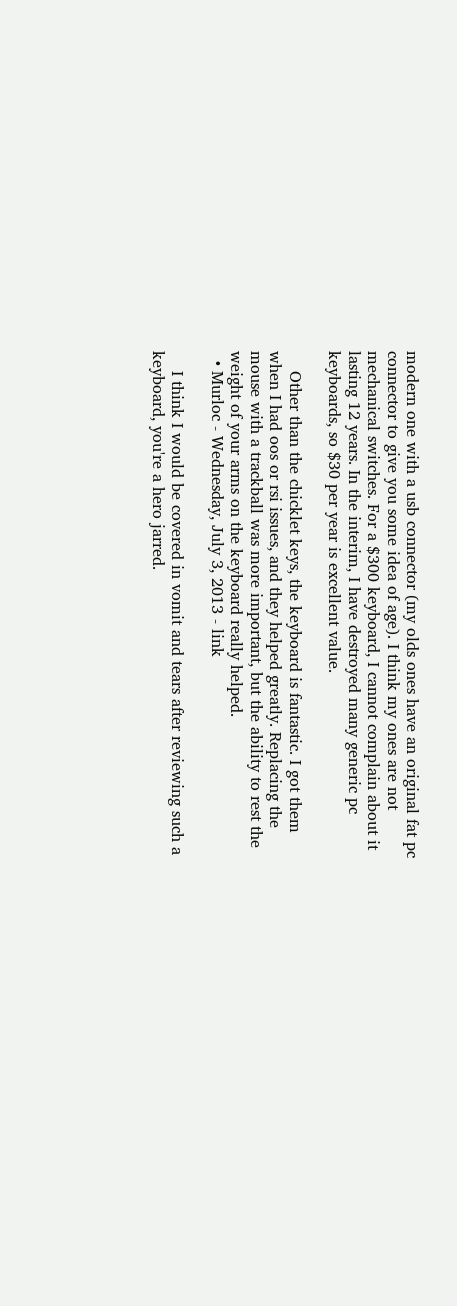modern one with a usb connector (my olds ones have an original fat pc connector to give you some idea of age). I think my ones are not mechanical switches. For a $300 keyboard, I cannot complain about it lasting 12 years. In the interim, I have destroyed many generic pc keyboards, so $30 per year is excellent value.

    Other than the chicklet keys, the keyboard is fantastic. I got them when I had oos or rsi issues, and they helped greatly. Replacing the mouse with a trackball was more important, but the ability to rest the weight of your arms on the keyboard really helped.
  • Murloc - Wednesday, July 3, 2013 - link

    I think I would be covered in vomit and tears after reviewing such a keyboard, you're a hero jarred.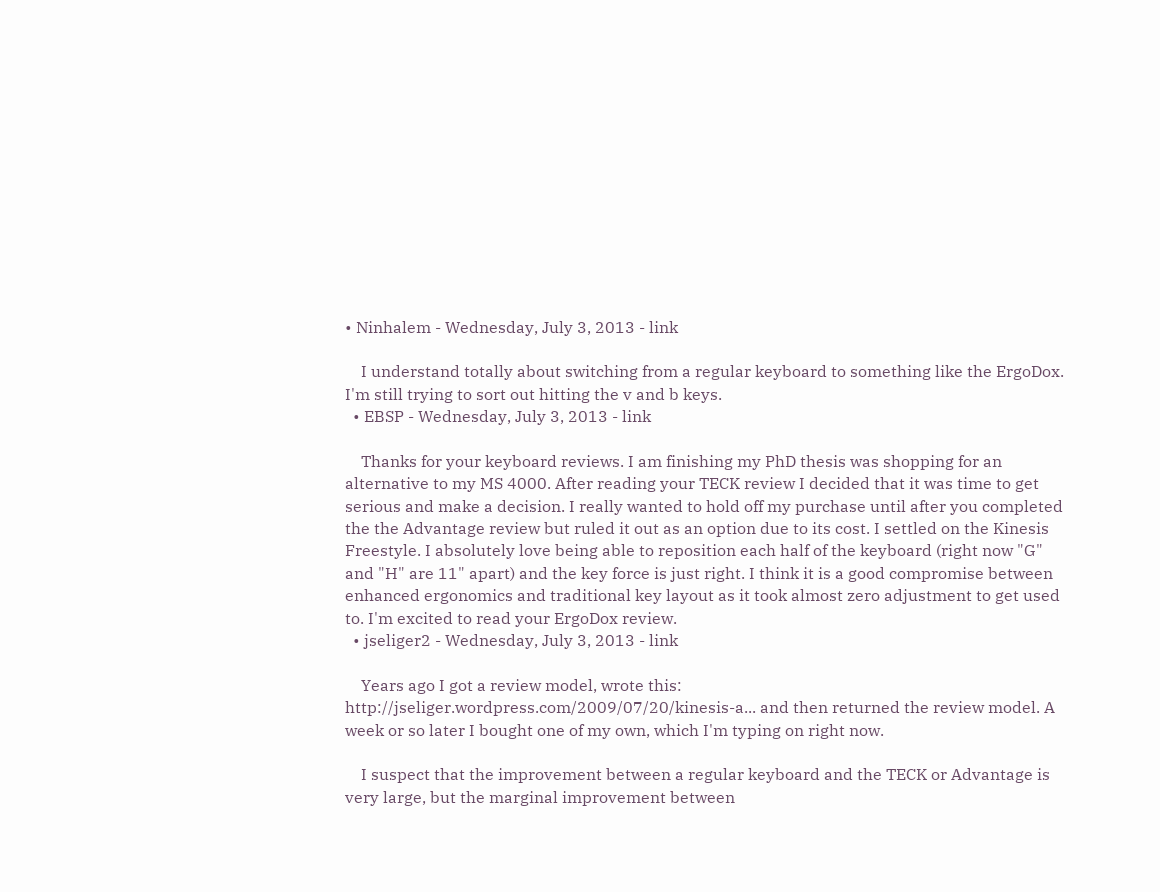• Ninhalem - Wednesday, July 3, 2013 - link

    I understand totally about switching from a regular keyboard to something like the ErgoDox. I'm still trying to sort out hitting the v and b keys.
  • EBSP - Wednesday, July 3, 2013 - link

    Thanks for your keyboard reviews. I am finishing my PhD thesis was shopping for an alternative to my MS 4000. After reading your TECK review I decided that it was time to get serious and make a decision. I really wanted to hold off my purchase until after you completed the the Advantage review but ruled it out as an option due to its cost. I settled on the Kinesis Freestyle. I absolutely love being able to reposition each half of the keyboard (right now "G" and "H" are 11" apart) and the key force is just right. I think it is a good compromise between enhanced ergonomics and traditional key layout as it took almost zero adjustment to get used to. I'm excited to read your ErgoDox review.
  • jseliger2 - Wednesday, July 3, 2013 - link

    Years ago I got a review model, wrote this: http://jseliger.wordpress.com/2009/07/20/kinesis-a... and then returned the review model. A week or so later I bought one of my own, which I'm typing on right now.

    I suspect that the improvement between a regular keyboard and the TECK or Advantage is very large, but the marginal improvement between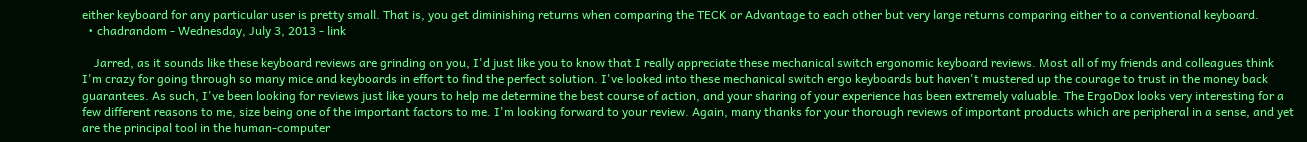either keyboard for any particular user is pretty small. That is, you get diminishing returns when comparing the TECK or Advantage to each other but very large returns comparing either to a conventional keyboard.
  • chadrandom - Wednesday, July 3, 2013 - link

    Jarred, as it sounds like these keyboard reviews are grinding on you, I'd just like you to know that I really appreciate these mechanical switch ergonomic keyboard reviews. Most all of my friends and colleagues think I'm crazy for going through so many mice and keyboards in effort to find the perfect solution. I've looked into these mechanical switch ergo keyboards but haven't mustered up the courage to trust in the money back guarantees. As such, I've been looking for reviews just like yours to help me determine the best course of action, and your sharing of your experience has been extremely valuable. The ErgoDox looks very interesting for a few different reasons to me, size being one of the important factors to me. I'm looking forward to your review. Again, many thanks for your thorough reviews of important products which are peripheral in a sense, and yet are the principal tool in the human-computer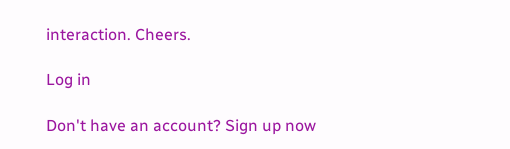interaction. Cheers.

Log in

Don't have an account? Sign up now